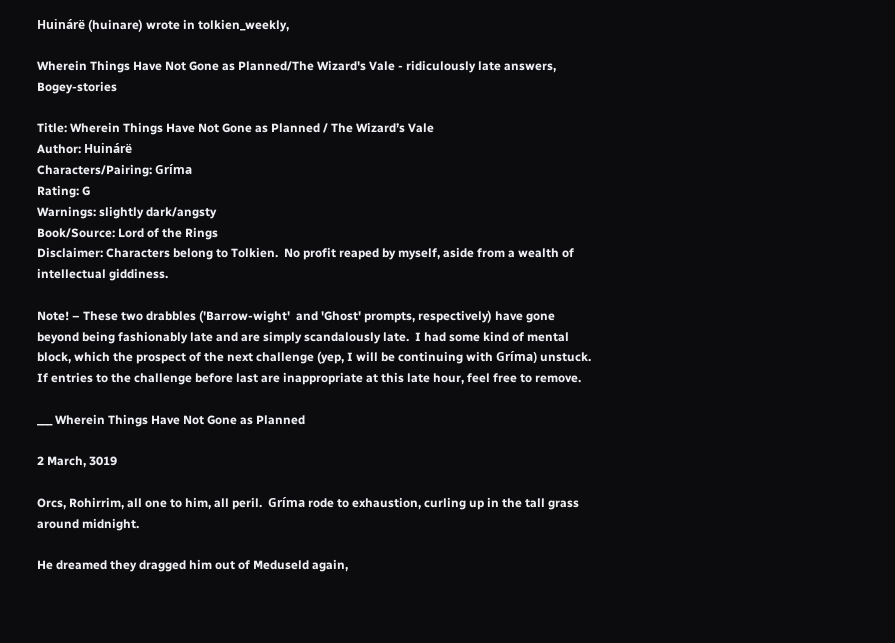Huinárë (huinare) wrote in tolkien_weekly,

Wherein Things Have Not Gone as Planned/The Wizard's Vale - ridiculously late answers, Bogey-stories

Title: Wherein Things Have Not Gone as Planned / The Wizard’s Vale
Author: Huinárë
Characters/Pairing: Gríma
Rating: G
Warnings: slightly dark/angsty
Book/Source: Lord of the Rings
Disclaimer: Characters belong to Tolkien.  No profit reaped by myself, aside from a wealth of intellectual giddiness.

Note! – These two drabbles ('Barrow-wight'  and 'Ghost' prompts, respectively) have gone beyond being fashionably late and are simply scandalously late.  I had some kind of mental block, which the prospect of the next challenge (yep, I will be continuing with Gríma) unstuck.  If entries to the challenge before last are inappropriate at this late hour, feel free to remove.

___ Wherein Things Have Not Gone as Planned

2 March, 3019

Orcs, Rohirrim, all one to him, all peril.  Gríma rode to exhaustion, curling up in the tall grass around midnight.

He dreamed they dragged him out of Meduseld again,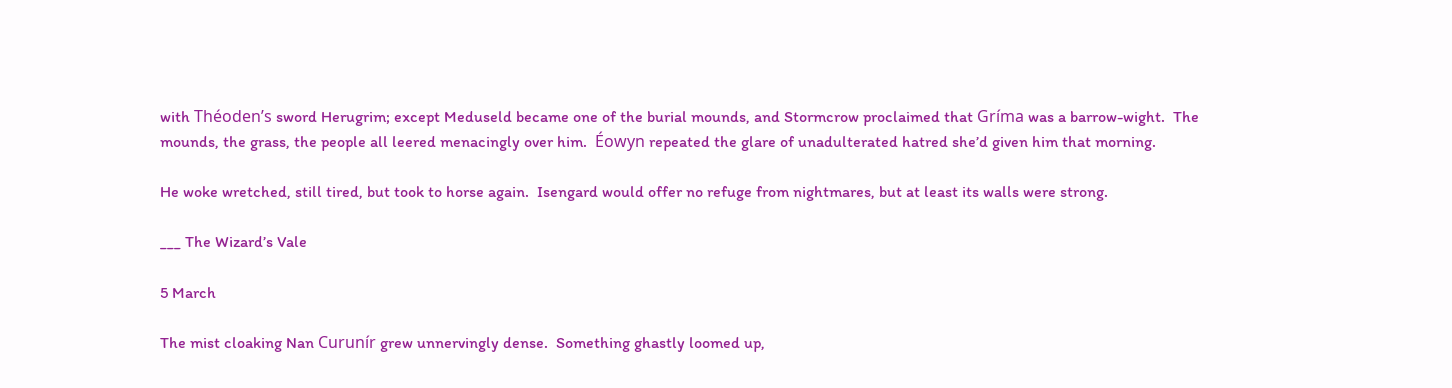with Théoden’s sword Herugrim; except Meduseld became one of the burial mounds, and Stormcrow proclaimed that Gríma was a barrow-wight.  The mounds, the grass, the people all leered menacingly over him.  Éowyn repeated the glare of unadulterated hatred she’d given him that morning.

He woke wretched, still tired, but took to horse again.  Isengard would offer no refuge from nightmares, but at least its walls were strong.

___ The Wizard’s Vale

5 March

The mist cloaking Nan Curunír grew unnervingly dense.  Something ghastly loomed up,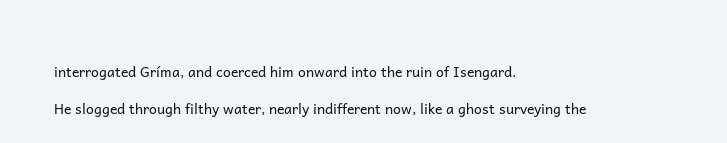interrogated Gríma, and coerced him onward into the ruin of Isengard.

He slogged through filthy water, nearly indifferent now, like a ghost surveying the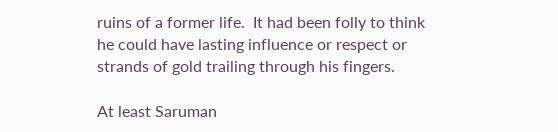ruins of a former life.  It had been folly to think he could have lasting influence or respect or strands of gold trailing through his fingers.

At least Saruman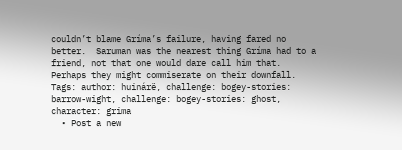couldn’t blame Gríma’s failure, having fared no better.  Saruman was the nearest thing Gríma had to a friend, not that one would dare call him that.  Perhaps they might commiserate on their downfall.
Tags: author: huinárë, challenge: bogey-stories: barrow-wight, challenge: bogey-stories: ghost, character: grima
  • Post a new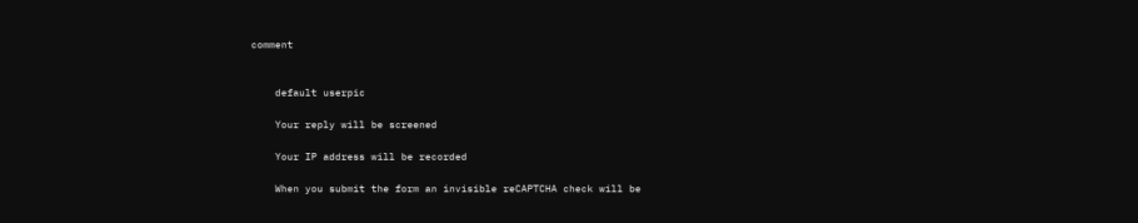comment


    default userpic

    Your reply will be screened

    Your IP address will be recorded

    When you submit the form an invisible reCAPTCHA check will be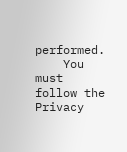performed.
    You must follow the Privacy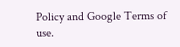Policy and Google Terms of use.